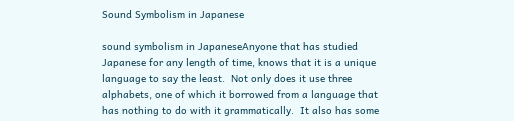Sound Symbolism in Japanese

sound symbolism in JapaneseAnyone that has studied Japanese for any length of time, knows that it is a unique language to say the least.  Not only does it use three alphabets, one of which it borrowed from a language that has nothing to do with it grammatically.  It also has some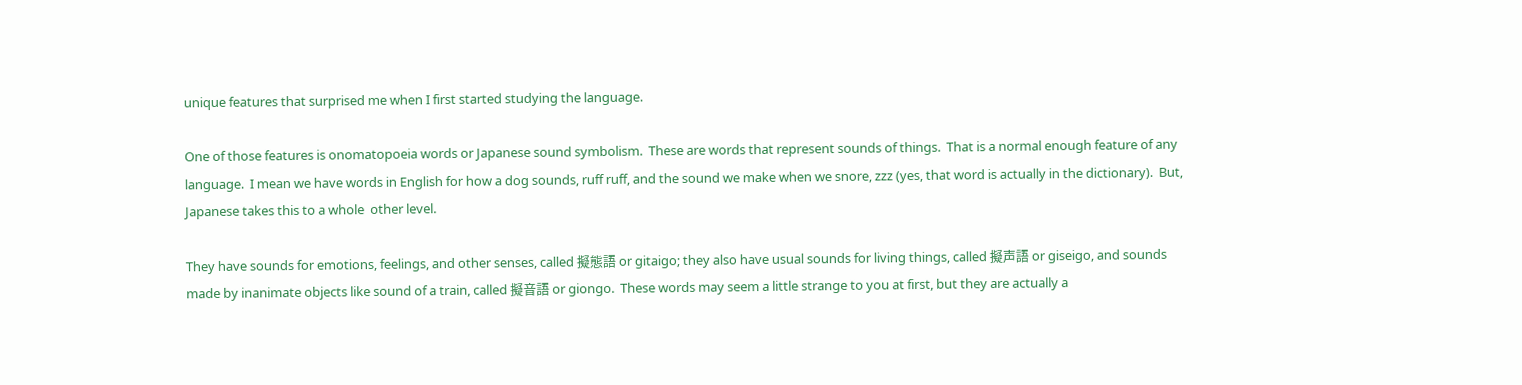unique features that surprised me when I first started studying the language.

One of those features is onomatopoeia words or Japanese sound symbolism.  These are words that represent sounds of things.  That is a normal enough feature of any language.  I mean we have words in English for how a dog sounds, ruff ruff, and the sound we make when we snore, zzz (yes, that word is actually in the dictionary).  But, Japanese takes this to a whole  other level.

They have sounds for emotions, feelings, and other senses, called 擬態語 or gitaigo; they also have usual sounds for living things, called 擬声語 or giseigo, and sounds made by inanimate objects like sound of a train, called 擬音語 or giongo.  These words may seem a little strange to you at first, but they are actually a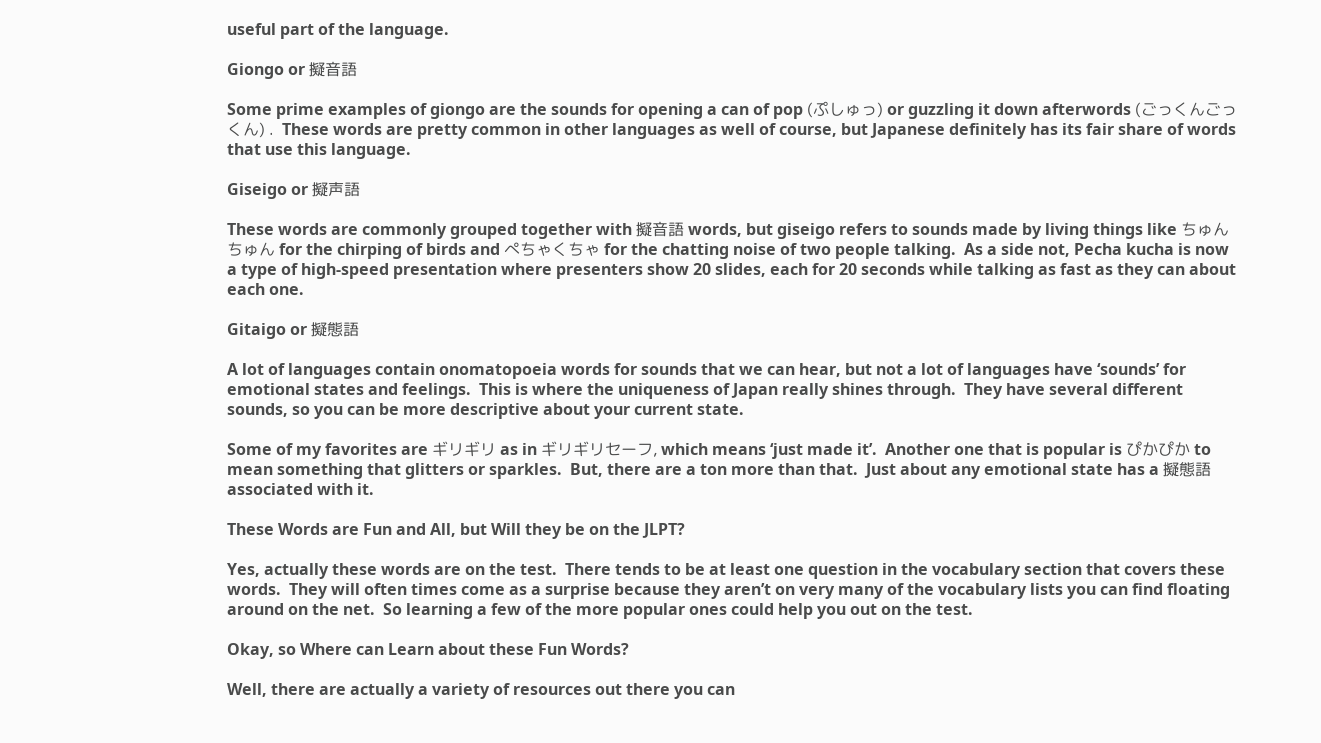useful part of the language.

Giongo or 擬音語

Some prime examples of giongo are the sounds for opening a can of pop (ぷしゅっ) or guzzling it down afterwords (ごっくんごっくん) .  These words are pretty common in other languages as well of course, but Japanese definitely has its fair share of words that use this language.

Giseigo or 擬声語

These words are commonly grouped together with 擬音語 words, but giseigo refers to sounds made by living things like ちゅんちゅん for the chirping of birds and ぺちゃくちゃ for the chatting noise of two people talking.  As a side not, Pecha kucha is now a type of high-speed presentation where presenters show 20 slides, each for 20 seconds while talking as fast as they can about each one.

Gitaigo or 擬態語

A lot of languages contain onomatopoeia words for sounds that we can hear, but not a lot of languages have ‘sounds’ for emotional states and feelings.  This is where the uniqueness of Japan really shines through.  They have several different sounds, so you can be more descriptive about your current state.

Some of my favorites are ギリギリ as in ギリギリセーフ, which means ‘just made it’.  Another one that is popular is ぴかぴか to mean something that glitters or sparkles.  But, there are a ton more than that.  Just about any emotional state has a 擬態語 associated with it.

These Words are Fun and All, but Will they be on the JLPT?

Yes, actually these words are on the test.  There tends to be at least one question in the vocabulary section that covers these words.  They will often times come as a surprise because they aren’t on very many of the vocabulary lists you can find floating around on the net.  So learning a few of the more popular ones could help you out on the test.

Okay, so Where can Learn about these Fun Words?

Well, there are actually a variety of resources out there you can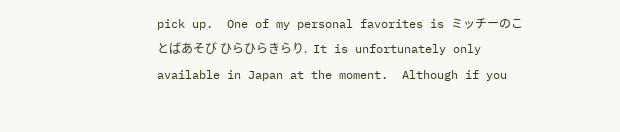pick up.  One of my personal favorites is ミッチーのことばあそび ひらひらきらり.  It is unfortunately only available in Japan at the moment.  Although if you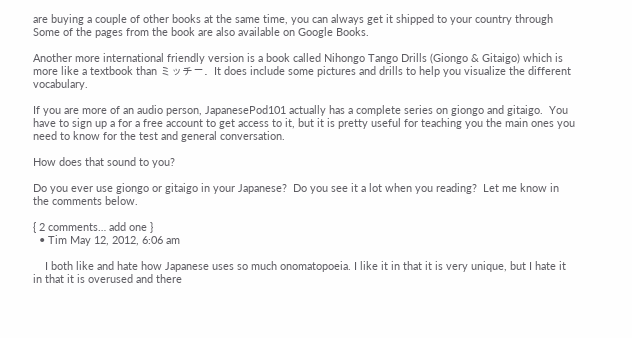are buying a couple of other books at the same time, you can always get it shipped to your country through  Some of the pages from the book are also available on Google Books.

Another more international friendly version is a book called Nihongo Tango Drills (Giongo & Gitaigo) which is more like a textbook than ミッチー.  It does include some pictures and drills to help you visualize the different vocabulary.

If you are more of an audio person, JapanesePod101 actually has a complete series on giongo and gitaigo.  You have to sign up a for a free account to get access to it, but it is pretty useful for teaching you the main ones you need to know for the test and general conversation.

How does that sound to you?

Do you ever use giongo or gitaigo in your Japanese?  Do you see it a lot when you reading?  Let me know in the comments below.

{ 2 comments… add one }
  • Tim May 12, 2012, 6:06 am

    I both like and hate how Japanese uses so much onomatopoeia. I like it in that it is very unique, but I hate it in that it is overused and there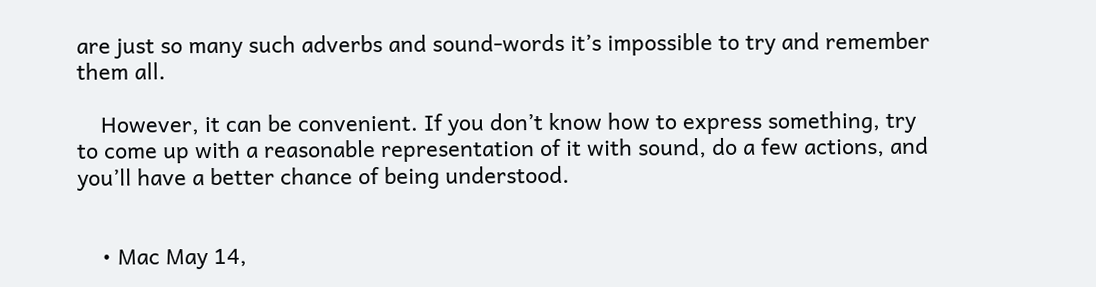are just so many such adverbs and sound-words it’s impossible to try and remember them all.

    However, it can be convenient. If you don’t know how to express something, try to come up with a reasonable representation of it with sound, do a few actions, and you’ll have a better chance of being understood.


    • Mac May 14,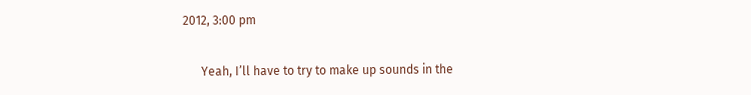2012, 3:00 pm

      Yeah, I’ll have to try to make up sounds in the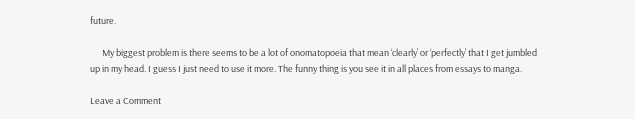future.

      My biggest problem is there seems to be a lot of onomatopoeia that mean ‘clearly’ or ‘perfectly’ that I get jumbled up in my head. I guess I just need to use it more. The funny thing is you see it in all places from essays to manga.

Leave a Comment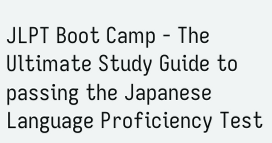JLPT Boot Camp - The Ultimate Study Guide to passing the Japanese Language Proficiency Test